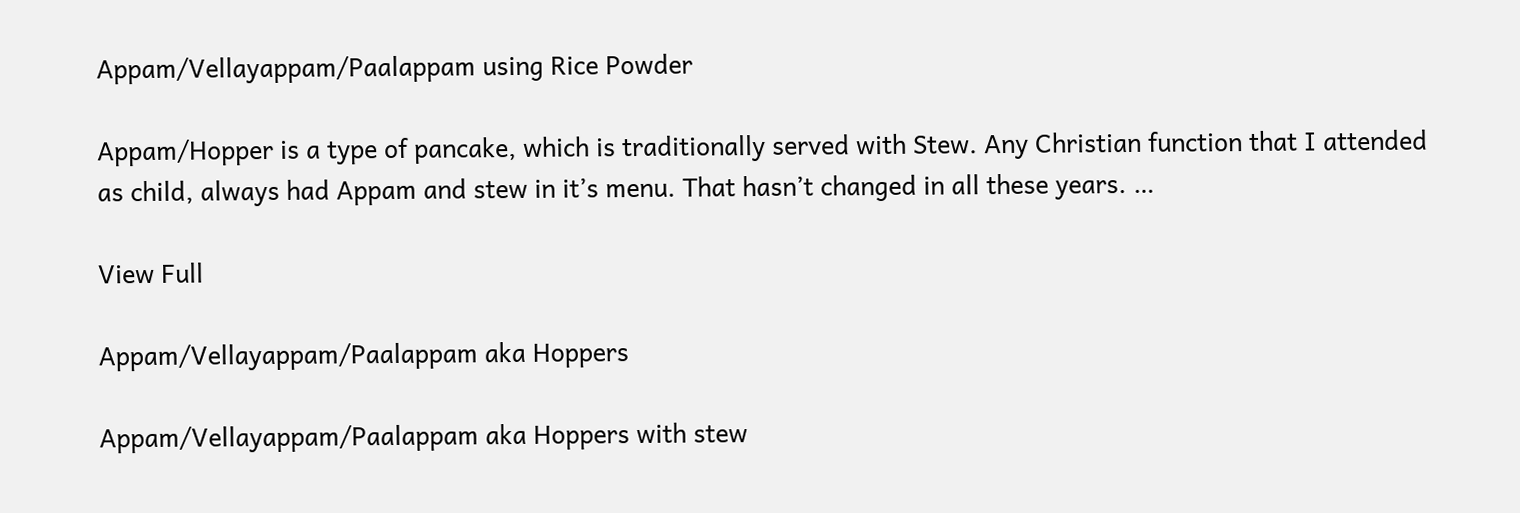Appam/Vellayappam/Paalappam using Rice Powder

Appam/Hopper is a type of pancake, which is traditionally served with Stew. Any Christian function that I attended as child, always had Appam and stew in it’s menu. That hasn’t changed in all these years. …

View Full

Appam/Vellayappam/Paalappam aka Hoppers

Appam/Vellayappam/Paalappam aka Hoppers with stew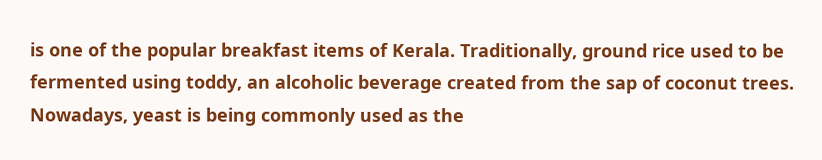is one of the popular breakfast items of Kerala. Traditionally, ground rice used to be fermented using toddy, an alcoholic beverage created from the sap of coconut trees. Nowadays, yeast is being commonly used as the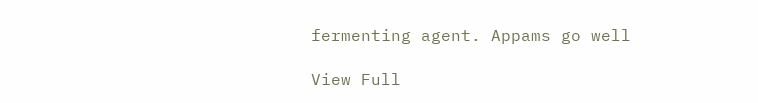fermenting agent. Appams go well

View Full